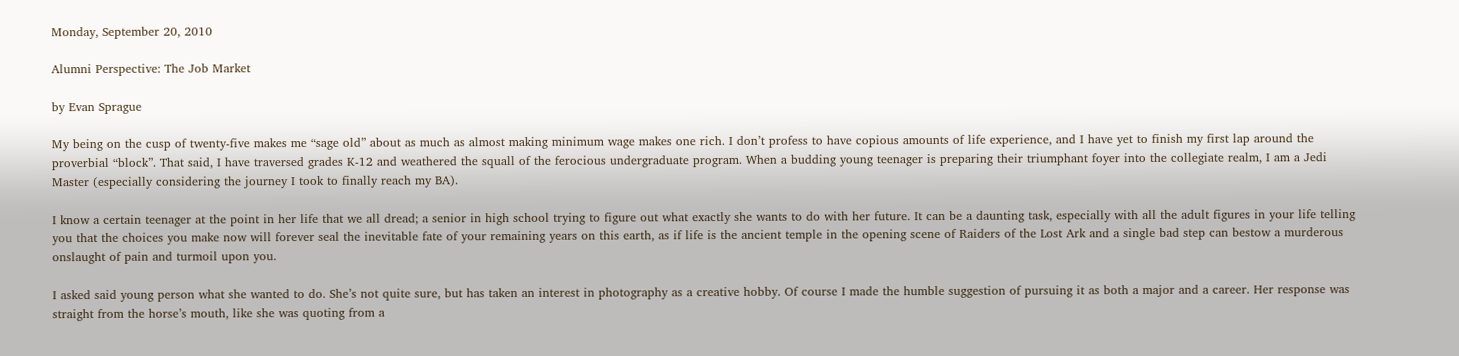Monday, September 20, 2010

Alumni Perspective: The Job Market

by Evan Sprague

My being on the cusp of twenty-five makes me “sage old” about as much as almost making minimum wage makes one rich. I don’t profess to have copious amounts of life experience, and I have yet to finish my first lap around the proverbial “block”. That said, I have traversed grades K-12 and weathered the squall of the ferocious undergraduate program. When a budding young teenager is preparing their triumphant foyer into the collegiate realm, I am a Jedi Master (especially considering the journey I took to finally reach my BA).

I know a certain teenager at the point in her life that we all dread; a senior in high school trying to figure out what exactly she wants to do with her future. It can be a daunting task, especially with all the adult figures in your life telling you that the choices you make now will forever seal the inevitable fate of your remaining years on this earth, as if life is the ancient temple in the opening scene of Raiders of the Lost Ark and a single bad step can bestow a murderous onslaught of pain and turmoil upon you.

I asked said young person what she wanted to do. She’s not quite sure, but has taken an interest in photography as a creative hobby. Of course I made the humble suggestion of pursuing it as both a major and a career. Her response was straight from the horse’s mouth, like she was quoting from a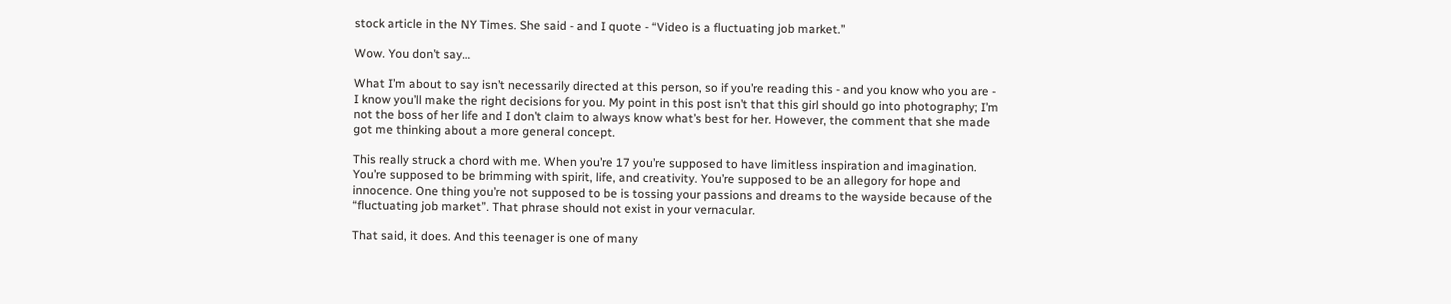stock article in the NY Times. She said - and I quote - “Video is a fluctuating job market.”

Wow. You don’t say…

What I’m about to say isn’t necessarily directed at this person, so if you’re reading this - and you know who you are - I know you’ll make the right decisions for you. My point in this post isn’t that this girl should go into photography; I’m not the boss of her life and I don’t claim to always know what’s best for her. However, the comment that she made got me thinking about a more general concept.

This really struck a chord with me. When you’re 17 you’re supposed to have limitless inspiration and imagination. You’re supposed to be brimming with spirit, life, and creativity. You’re supposed to be an allegory for hope and innocence. One thing you’re not supposed to be is tossing your passions and dreams to the wayside because of the “fluctuating job market”. That phrase should not exist in your vernacular.

That said, it does. And this teenager is one of many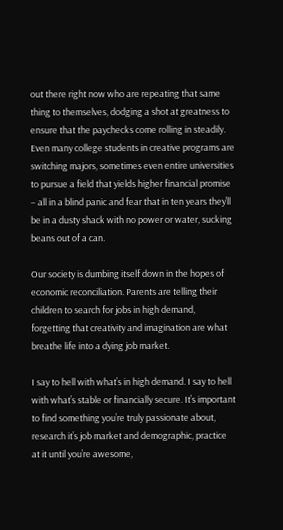out there right now who are repeating that same thing to themselves, dodging a shot at greatness to ensure that the paychecks come rolling in steadily. Even many college students in creative programs are switching majors, sometimes even entire universities to pursue a field that yields higher financial promise – all in a blind panic and fear that in ten years they’ll be in a dusty shack with no power or water, sucking beans out of a can.

Our society is dumbing itself down in the hopes of economic reconciliation. Parents are telling their children to search for jobs in high demand, forgetting that creativity and imagination are what breathe life into a dying job market.

I say to hell with what’s in high demand. I say to hell with what’s stable or financially secure. It’s important to find something you’re truly passionate about, research it’s job market and demographic, practice at it until you’re awesome,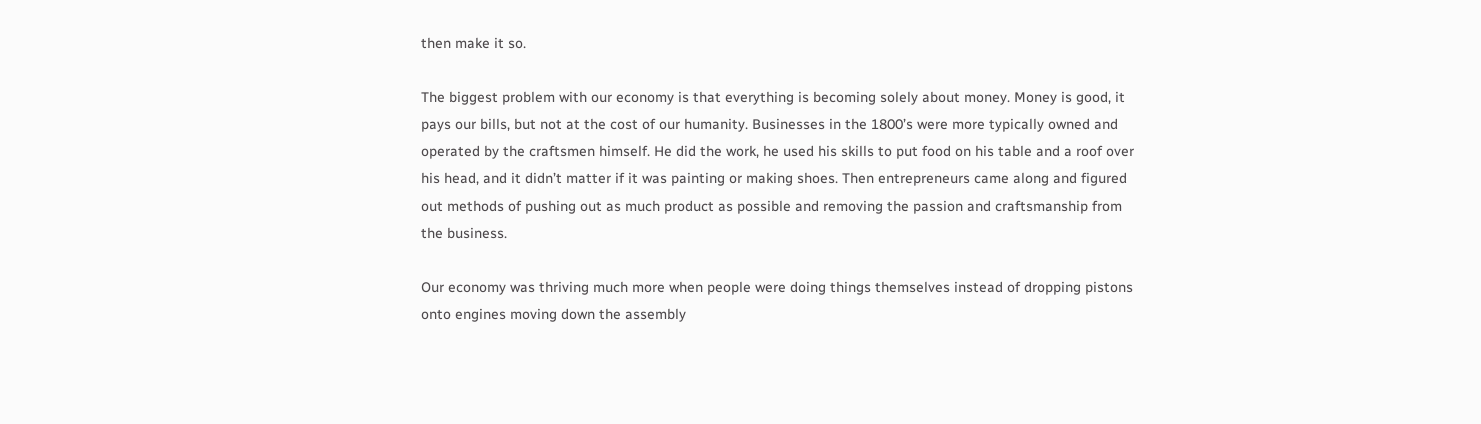then make it so.

The biggest problem with our economy is that everything is becoming solely about money. Money is good, it pays our bills, but not at the cost of our humanity. Businesses in the 1800’s were more typically owned and operated by the craftsmen himself. He did the work, he used his skills to put food on his table and a roof over his head, and it didn’t matter if it was painting or making shoes. Then entrepreneurs came along and figured out methods of pushing out as much product as possible and removing the passion and craftsmanship from the business.

Our economy was thriving much more when people were doing things themselves instead of dropping pistons onto engines moving down the assembly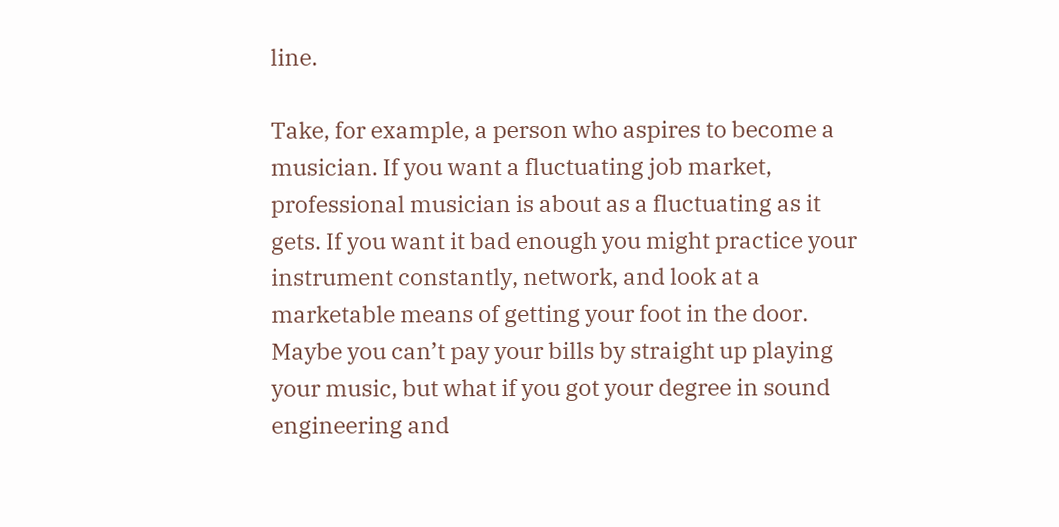line.

Take, for example, a person who aspires to become a musician. If you want a fluctuating job market, professional musician is about as a fluctuating as it gets. If you want it bad enough you might practice your instrument constantly, network, and look at a marketable means of getting your foot in the door. Maybe you can’t pay your bills by straight up playing your music, but what if you got your degree in sound engineering and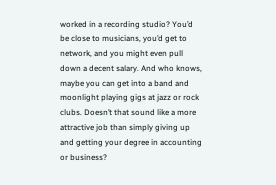worked in a recording studio? You’d be close to musicians, you’d get to network, and you might even pull down a decent salary. And who knows, maybe you can get into a band and moonlight playing gigs at jazz or rock clubs. Doesn’t that sound like a more attractive job than simply giving up and getting your degree in accounting or business?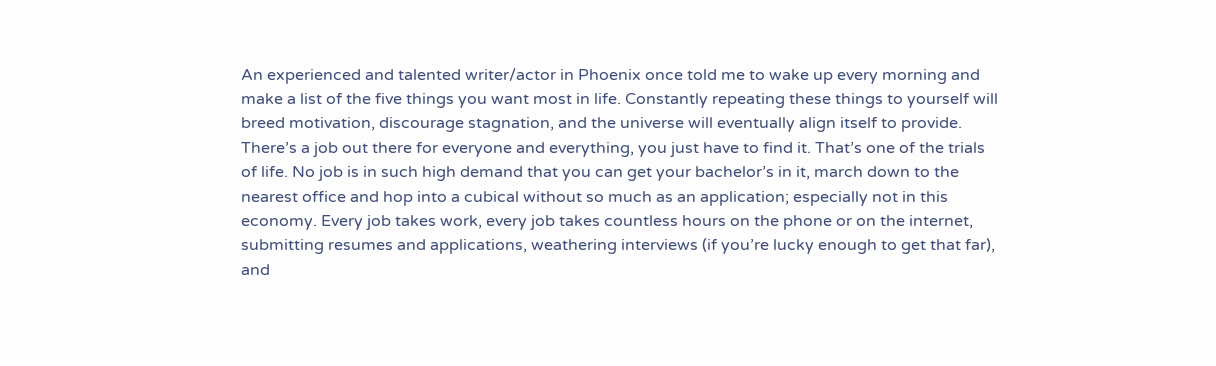An experienced and talented writer/actor in Phoenix once told me to wake up every morning and make a list of the five things you want most in life. Constantly repeating these things to yourself will breed motivation, discourage stagnation, and the universe will eventually align itself to provide. There’s a job out there for everyone and everything, you just have to find it. That’s one of the trials of life. No job is in such high demand that you can get your bachelor’s in it, march down to the nearest office and hop into a cubical without so much as an application; especially not in this economy. Every job takes work, every job takes countless hours on the phone or on the internet, submitting resumes and applications, weathering interviews (if you’re lucky enough to get that far), and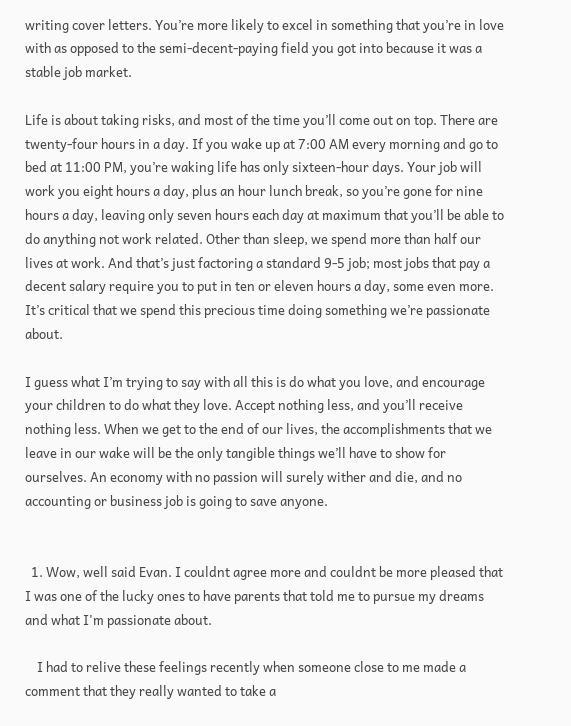writing cover letters. You’re more likely to excel in something that you’re in love with as opposed to the semi-decent-paying field you got into because it was a stable job market.

Life is about taking risks, and most of the time you’ll come out on top. There are twenty-four hours in a day. If you wake up at 7:00 AM every morning and go to bed at 11:00 PM, you’re waking life has only sixteen-hour days. Your job will work you eight hours a day, plus an hour lunch break, so you’re gone for nine hours a day, leaving only seven hours each day at maximum that you’ll be able to do anything not work related. Other than sleep, we spend more than half our lives at work. And that’s just factoring a standard 9-5 job; most jobs that pay a decent salary require you to put in ten or eleven hours a day, some even more. It’s critical that we spend this precious time doing something we’re passionate about.

I guess what I’m trying to say with all this is do what you love, and encourage your children to do what they love. Accept nothing less, and you’ll receive nothing less. When we get to the end of our lives, the accomplishments that we leave in our wake will be the only tangible things we’ll have to show for ourselves. An economy with no passion will surely wither and die, and no accounting or business job is going to save anyone.


  1. Wow, well said Evan. I couldnt agree more and couldnt be more pleased that I was one of the lucky ones to have parents that told me to pursue my dreams and what I'm passionate about.

    I had to relive these feelings recently when someone close to me made a comment that they really wanted to take a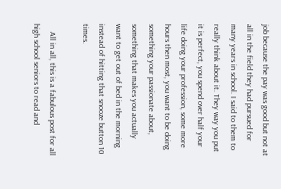job because the pay was good but not at all in the field they had pursued for many years in school. I said to them to really think about it. They way you put it is perfect, you spend over half your life doing your profession, some more hours then most, you want to be doing something your passionate about, something that makes you actually want to get out of bed in the morning instead of hitting that snooze button 10 times.

    All in all, this is a fabulous post for all high school seniors to read and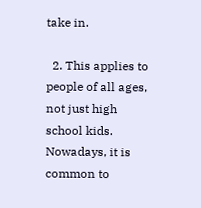take in.

  2. This applies to people of all ages, not just high school kids. Nowadays, it is common to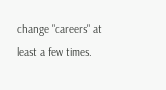change "careers" at least a few times.